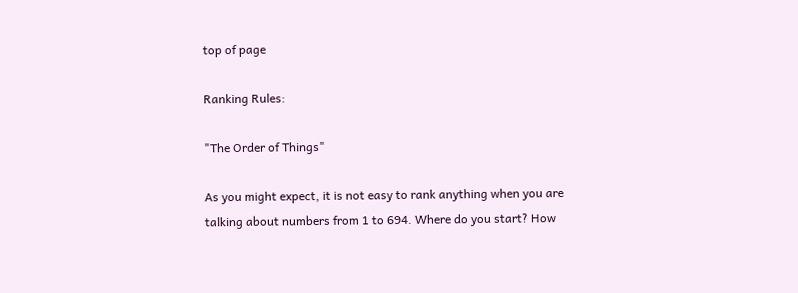top of page

Ranking Rules:

"The Order of Things"

As you might expect, it is not easy to rank anything when you are talking about numbers from 1 to 694. Where do you start? How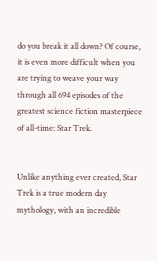do you break it all down? Of course, it is even more difficult when you are trying to weave your way through all 694 episodes of the greatest science fiction masterpiece of all-time: Star Trek.


Unlike anything ever created, Star Trek is a true modern day mythology, with an incredible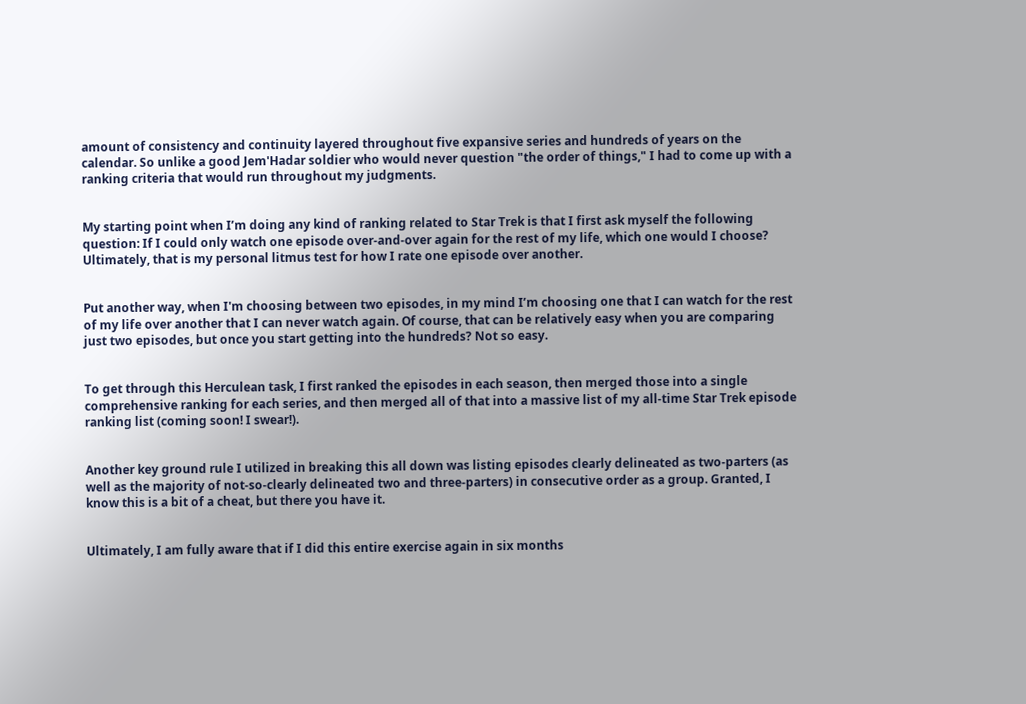amount of consistency and continuity layered throughout five expansive series and hundreds of years on the calendar. So unlike a good Jem'Hadar soldier who would never question "the order of things," I had to come up with a ranking criteria that would run throughout my judgments.


My starting point when I’m doing any kind of ranking related to Star Trek is that I first ask myself the following question: If I could only watch one episode over-and-over again for the rest of my life, which one would I choose? Ultimately, that is my personal litmus test for how I rate one episode over another.


Put another way, when I'm choosing between two episodes, in my mind I’m choosing one that I can watch for the rest of my life over another that I can never watch again. Of course, that can be relatively easy when you are comparing just two episodes, but once you start getting into the hundreds? Not so easy.


To get through this Herculean task, I first ranked the episodes in each season, then merged those into a single comprehensive ranking for each series, and then merged all of that into a massive list of my all-time Star Trek episode ranking list (coming soon! I swear!).


Another key ground rule I utilized in breaking this all down was listing episodes clearly delineated as two-parters (as well as the majority of not-so-clearly delineated two and three-parters) in consecutive order as a group. Granted, I know this is a bit of a cheat, but there you have it.


Ultimately, I am fully aware that if I did this entire exercise again in six months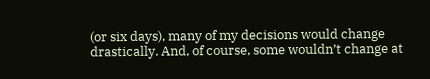(or six days), many of my decisions would change drastically. And, of course, some wouldn’t change at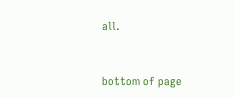all.


bottom of page